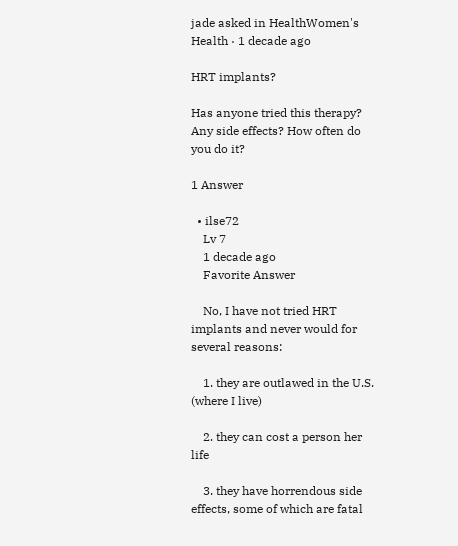jade asked in HealthWomen's Health · 1 decade ago

HRT implants?

Has anyone tried this therapy? Any side effects? How often do you do it?

1 Answer

  • ilse72
    Lv 7
    1 decade ago
    Favorite Answer

    No, I have not tried HRT implants and never would for several reasons:

    1. they are outlawed in the U.S. (where I live)

    2. they can cost a person her life

    3. they have horrendous side effects, some of which are fatal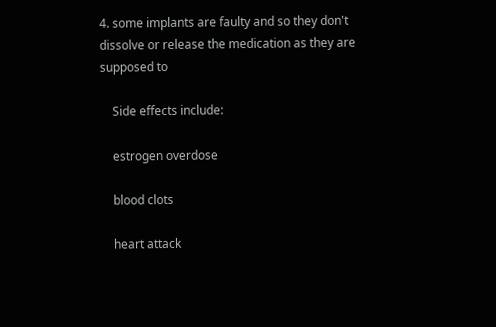4. some implants are faulty and so they don't dissolve or release the medication as they are supposed to

    Side effects include:

    estrogen overdose

    blood clots

    heart attack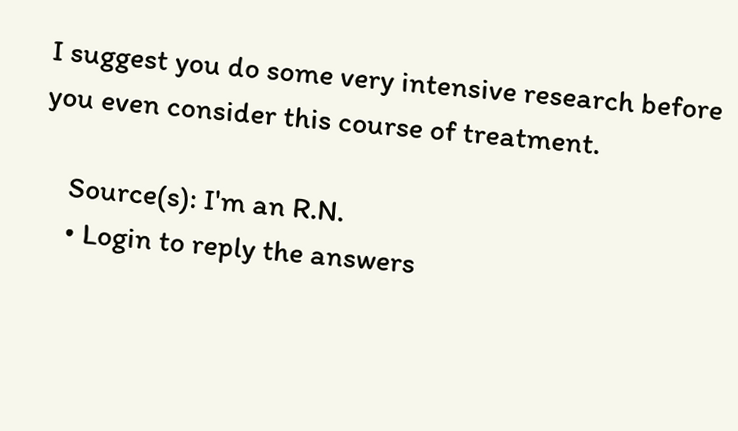I suggest you do some very intensive research before you even consider this course of treatment.

    Source(s): I'm an R.N.
    • Login to reply the answers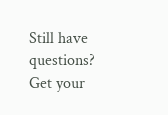Still have questions? Get your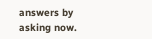answers by asking now.